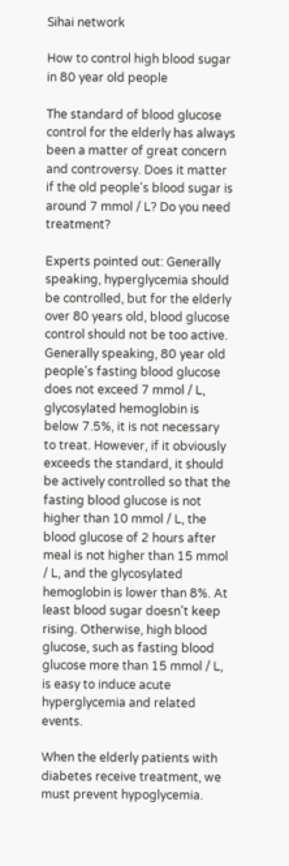Sihai network

How to control high blood sugar in 80 year old people

The standard of blood glucose control for the elderly has always been a matter of great concern and controversy. Does it matter if the old people's blood sugar is around 7 mmol / L? Do you need treatment?

Experts pointed out: Generally speaking, hyperglycemia should be controlled, but for the elderly over 80 years old, blood glucose control should not be too active. Generally speaking, 80 year old people's fasting blood glucose does not exceed 7 mmol / L, glycosylated hemoglobin is below 7.5%, it is not necessary to treat. However, if it obviously exceeds the standard, it should be actively controlled so that the fasting blood glucose is not higher than 10 mmol / L, the blood glucose of 2 hours after meal is not higher than 15 mmol / L, and the glycosylated hemoglobin is lower than 8%. At least blood sugar doesn't keep rising. Otherwise, high blood glucose, such as fasting blood glucose more than 15 mmol / L, is easy to induce acute hyperglycemia and related events.

When the elderly patients with diabetes receive treatment, we must prevent hypoglycemia.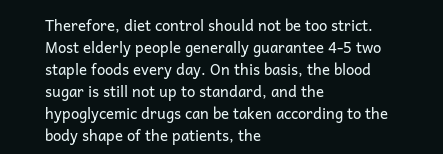Therefore, diet control should not be too strict. Most elderly people generally guarantee 4-5 two staple foods every day. On this basis, the blood sugar is still not up to standard, and the hypoglycemic drugs can be taken according to the body shape of the patients, the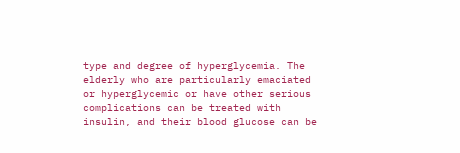type and degree of hyperglycemia. The elderly who are particularly emaciated or hyperglycemic or have other serious complications can be treated with insulin, and their blood glucose can be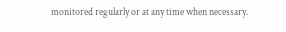monitored regularly or at any time when necessary.